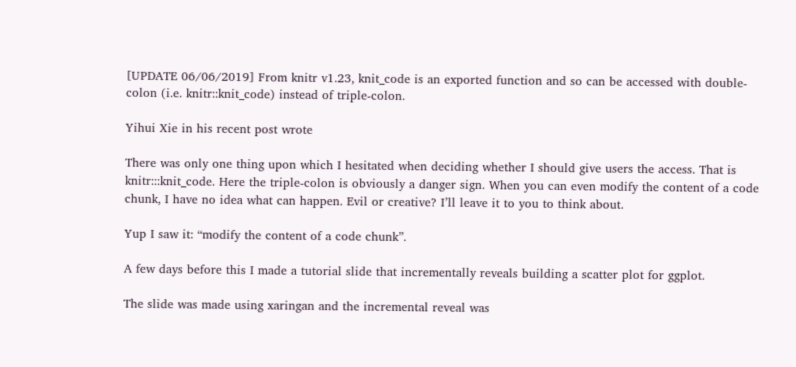[UPDATE 06/06/2019] From knitr v1.23, knit_code is an exported function and so can be accessed with double-colon (i.e. knitr::knit_code) instead of triple-colon.

Yihui Xie in his recent post wrote

There was only one thing upon which I hesitated when deciding whether I should give users the access. That is knitr:::knit_code. Here the triple-colon is obviously a danger sign. When you can even modify the content of a code chunk, I have no idea what can happen. Evil or creative? I’ll leave it to you to think about.

Yup I saw it: “modify the content of a code chunk”.

A few days before this I made a tutorial slide that incrementally reveals building a scatter plot for ggplot.

The slide was made using xaringan and the incremental reveal was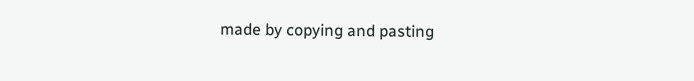made by copying and pasting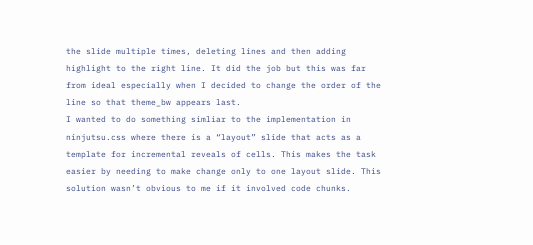the slide multiple times, deleting lines and then adding highlight to the right line. It did the job but this was far from ideal especially when I decided to change the order of the line so that theme_bw appears last.
I wanted to do something simliar to the implementation in ninjutsu.css where there is a “layout” slide that acts as a template for incremental reveals of cells. This makes the task easier by needing to make change only to one layout slide. This solution wasn’t obvious to me if it involved code chunks.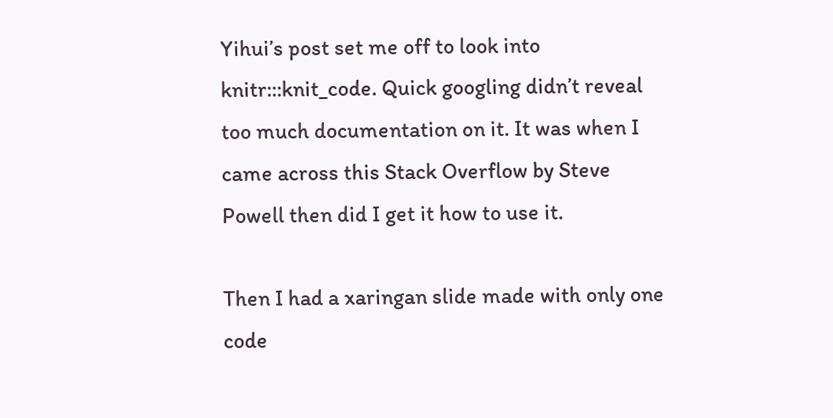Yihui’s post set me off to look into knitr:::knit_code. Quick googling didn’t reveal too much documentation on it. It was when I came across this Stack Overflow by Steve Powell then did I get it how to use it.

Then I had a xaringan slide made with only one code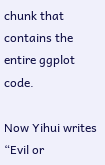chunk that contains the entire ggplot code.

Now Yihui writes “Evil or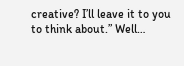creative? I’ll leave it to you to think about.” Well…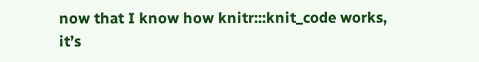now that I know how knitr:::knit_code works, it’s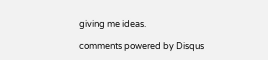giving me ideas.

comments powered by Disqus